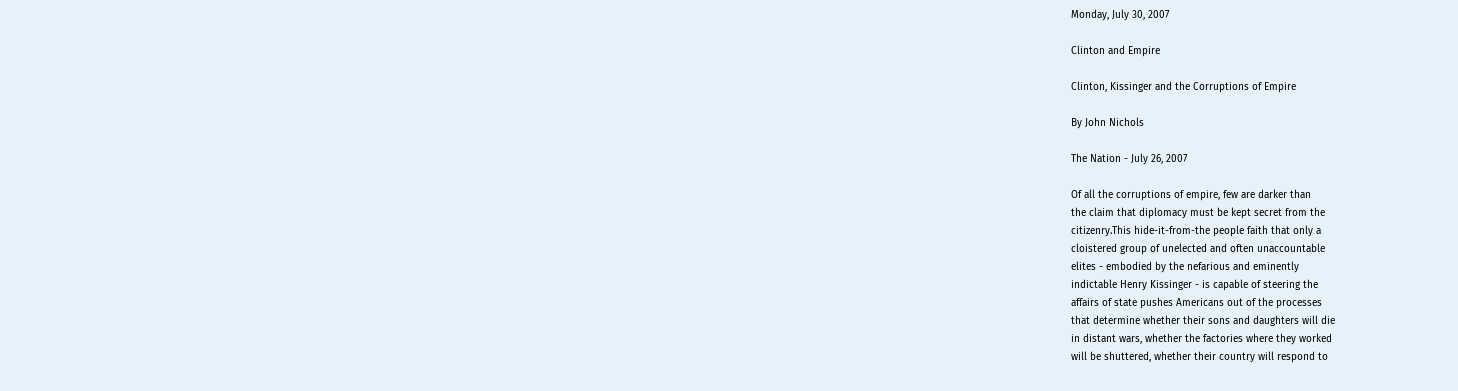Monday, July 30, 2007

Clinton and Empire

Clinton, Kissinger and the Corruptions of Empire

By John Nichols

The Nation - July 26, 2007

Of all the corruptions of empire, few are darker than
the claim that diplomacy must be kept secret from the
citizenry.This hide-it-from-the people faith that only a
cloistered group of unelected and often unaccountable
elites - embodied by the nefarious and eminently
indictable Henry Kissinger - is capable of steering the
affairs of state pushes Americans out of the processes
that determine whether their sons and daughters will die
in distant wars, whether the factories where they worked
will be shuttered, whether their country will respond to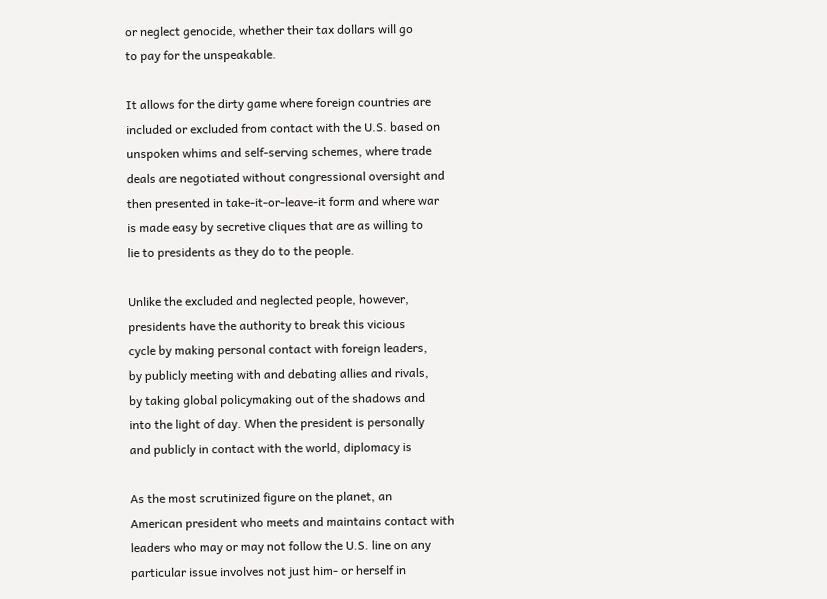or neglect genocide, whether their tax dollars will go
to pay for the unspeakable.

It allows for the dirty game where foreign countries are
included or excluded from contact with the U.S. based on
unspoken whims and self-serving schemes, where trade
deals are negotiated without congressional oversight and
then presented in take-it-or-leave-it form and where war
is made easy by secretive cliques that are as willing to
lie to presidents as they do to the people.

Unlike the excluded and neglected people, however,
presidents have the authority to break this vicious
cycle by making personal contact with foreign leaders,
by publicly meeting with and debating allies and rivals,
by taking global policymaking out of the shadows and
into the light of day. When the president is personally
and publicly in contact with the world, diplomacy is

As the most scrutinized figure on the planet, an
American president who meets and maintains contact with
leaders who may or may not follow the U.S. line on any
particular issue involves not just him- or herself in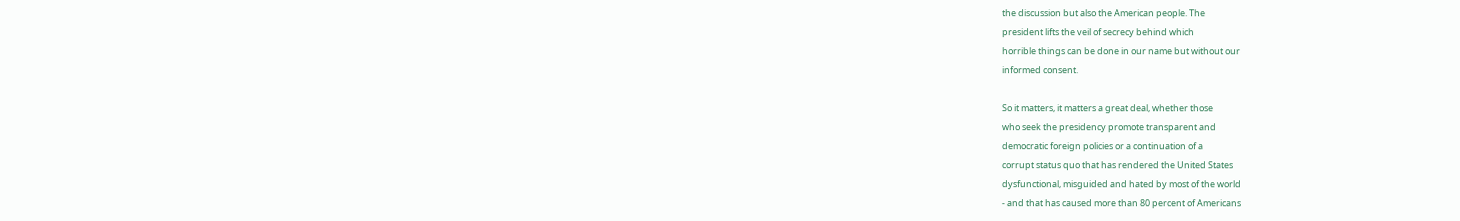the discussion but also the American people. The
president lifts the veil of secrecy behind which
horrible things can be done in our name but without our
informed consent.

So it matters, it matters a great deal, whether those
who seek the presidency promote transparent and
democratic foreign policies or a continuation of a
corrupt status quo that has rendered the United States
dysfunctional, misguided and hated by most of the world
- and that has caused more than 80 percent of Americans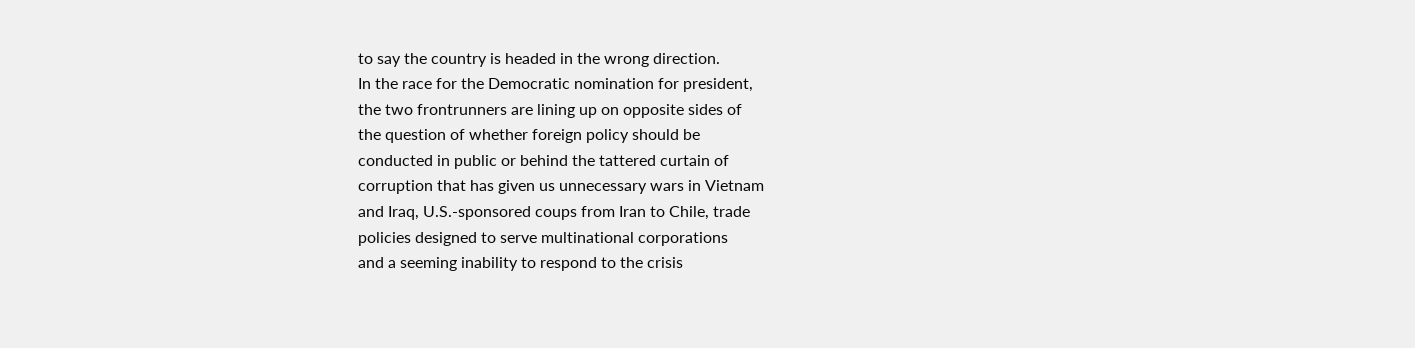to say the country is headed in the wrong direction.
In the race for the Democratic nomination for president,
the two frontrunners are lining up on opposite sides of
the question of whether foreign policy should be
conducted in public or behind the tattered curtain of
corruption that has given us unnecessary wars in Vietnam
and Iraq, U.S.-sponsored coups from Iran to Chile, trade
policies designed to serve multinational corporations
and a seeming inability to respond to the crisis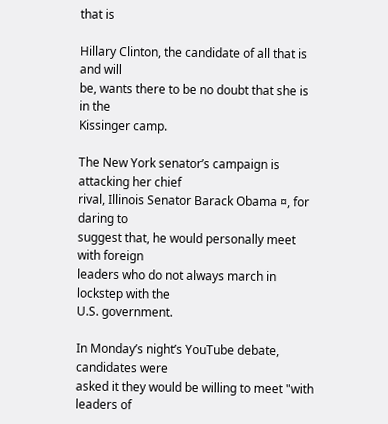that is

Hillary Clinton, the candidate of all that is and will
be, wants there to be no doubt that she is in the
Kissinger camp.

The New York senator’s campaign is attacking her chief
rival, Illinois Senator Barack Obama ¤, for daring to
suggest that, he would personally meet with foreign
leaders who do not always march in lockstep with the
U.S. government.

In Monday’s night’s YouTube debate, candidates were
asked it they would be willing to meet "with leaders of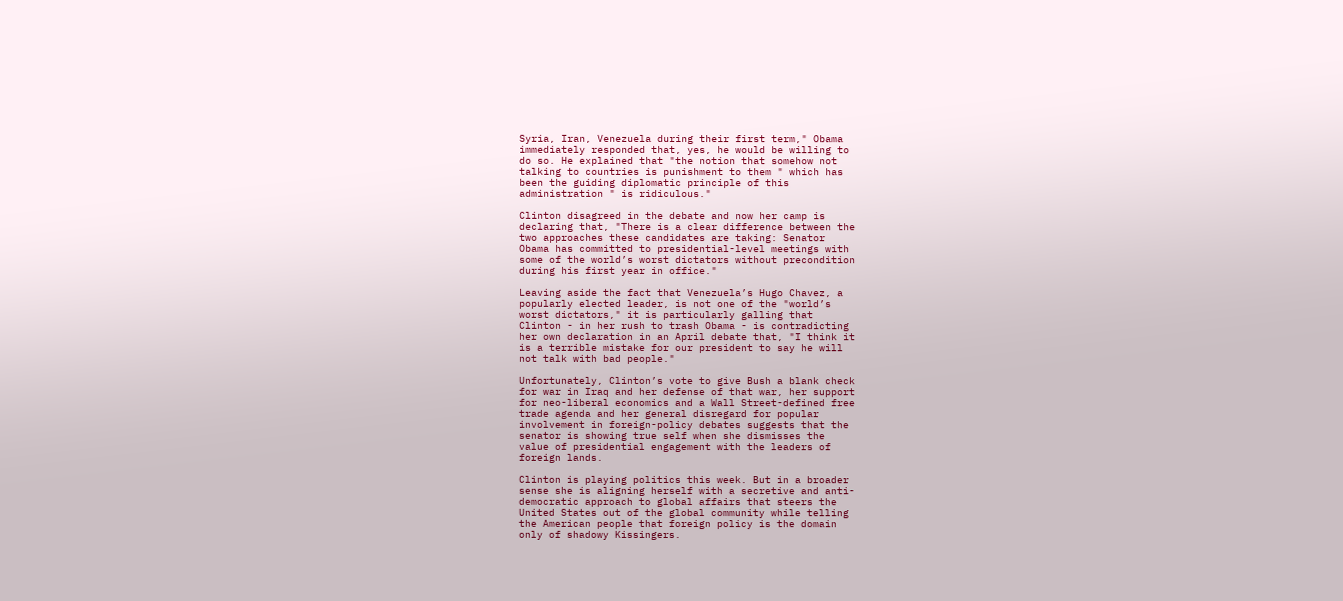Syria, Iran, Venezuela during their first term," Obama
immediately responded that, yes, he would be willing to
do so. He explained that "the notion that somehow not
talking to countries is punishment to them " which has
been the guiding diplomatic principle of this
administration " is ridiculous."

Clinton disagreed in the debate and now her camp is
declaring that, "There is a clear difference between the
two approaches these candidates are taking: Senator
Obama has committed to presidential-level meetings with
some of the world’s worst dictators without precondition
during his first year in office."

Leaving aside the fact that Venezuela’s Hugo Chavez, a
popularly elected leader, is not one of the "world’s
worst dictators," it is particularly galling that
Clinton - in her rush to trash Obama - is contradicting
her own declaration in an April debate that, "I think it
is a terrible mistake for our president to say he will
not talk with bad people."

Unfortunately, Clinton’s vote to give Bush a blank check
for war in Iraq and her defense of that war, her support
for neo-liberal economics and a Wall Street-defined free
trade agenda and her general disregard for popular
involvement in foreign-policy debates suggests that the
senator is showing true self when she dismisses the
value of presidential engagement with the leaders of
foreign lands.

Clinton is playing politics this week. But in a broader
sense she is aligning herself with a secretive and anti-
democratic approach to global affairs that steers the
United States out of the global community while telling
the American people that foreign policy is the domain
only of shadowy Kissingers.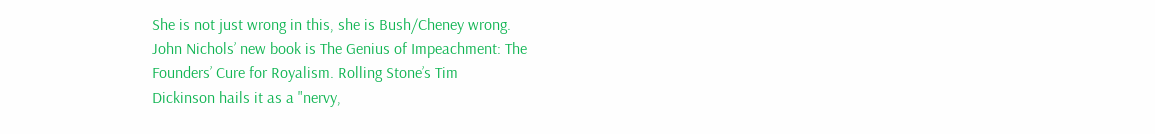She is not just wrong in this, she is Bush/Cheney wrong.
John Nichols’ new book is The Genius of Impeachment: The
Founders’ Cure for Royalism. Rolling Stone’s Tim
Dickinson hails it as a "nervy,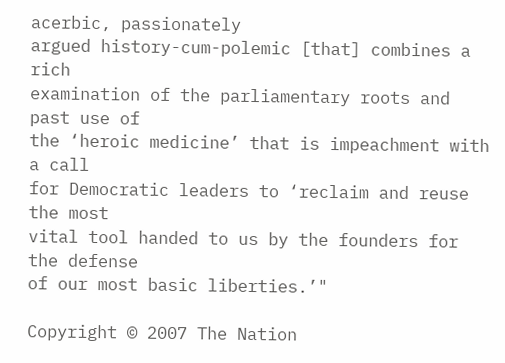acerbic, passionately
argued history-cum-polemic [that] combines a rich
examination of the parliamentary roots and past use of
the ‘heroic medicine’ that is impeachment with a call
for Democratic leaders to ‘reclaim and reuse the most
vital tool handed to us by the founders for the defense
of our most basic liberties.’"

Copyright © 2007 The Nation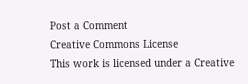Post a Comment
Creative Commons License
This work is licensed under a Creative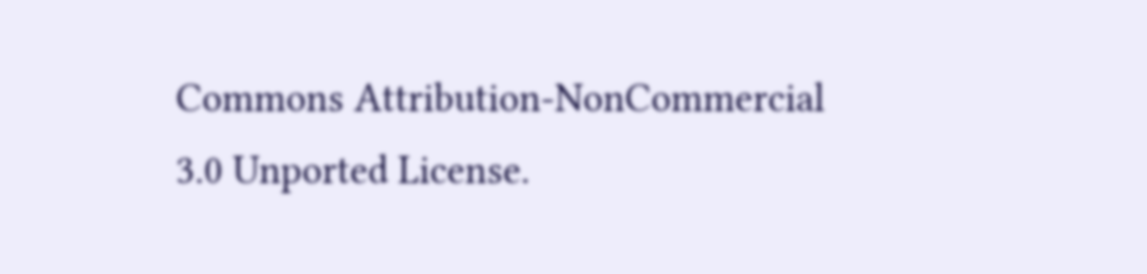Commons Attribution-NonCommercial 3.0 Unported License.